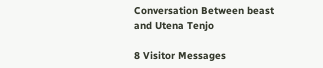Conversation Between beast and Utena Tenjo

8 Visitor Messages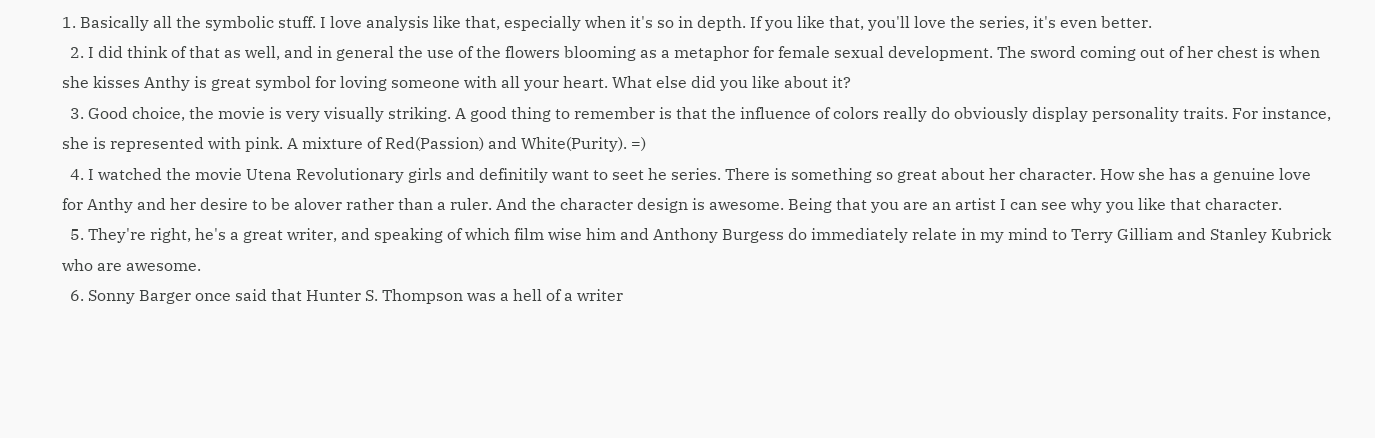1. Basically all the symbolic stuff. I love analysis like that, especially when it's so in depth. If you like that, you'll love the series, it's even better.
  2. I did think of that as well, and in general the use of the flowers blooming as a metaphor for female sexual development. The sword coming out of her chest is when she kisses Anthy is great symbol for loving someone with all your heart. What else did you like about it?
  3. Good choice, the movie is very visually striking. A good thing to remember is that the influence of colors really do obviously display personality traits. For instance, she is represented with pink. A mixture of Red(Passion) and White(Purity). =)
  4. I watched the movie Utena Revolutionary girls and definitily want to seet he series. There is something so great about her character. How she has a genuine love for Anthy and her desire to be alover rather than a ruler. And the character design is awesome. Being that you are an artist I can see why you like that character.
  5. They're right, he's a great writer, and speaking of which film wise him and Anthony Burgess do immediately relate in my mind to Terry Gilliam and Stanley Kubrick who are awesome.
  6. Sonny Barger once said that Hunter S. Thompson was a hell of a writer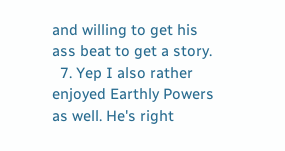and willing to get his ass beat to get a story.
  7. Yep I also rather enjoyed Earthly Powers as well. He's right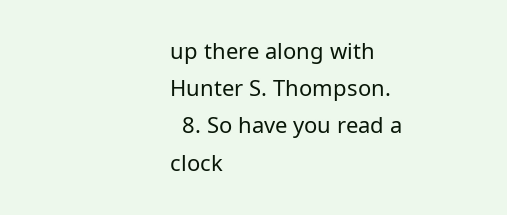up there along with Hunter S. Thompson.
  8. So have you read a clock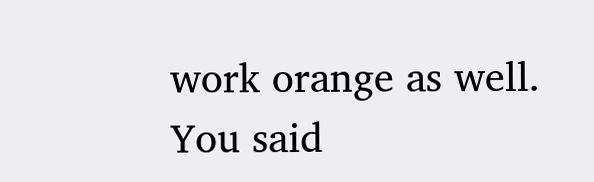work orange as well. You said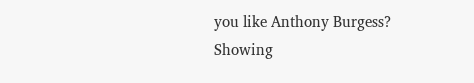you like Anthony Burgess?
Showing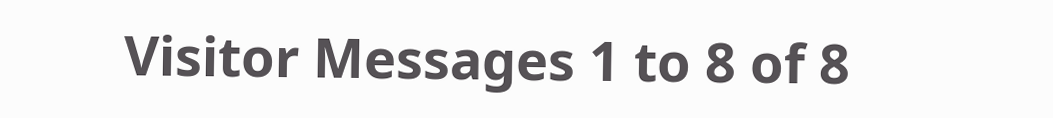Visitor Messages 1 to 8 of 8